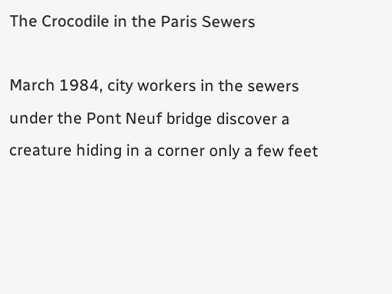The Crocodile in the Paris Sewers

March 1984, city workers in the sewers under the Pont Neuf bridge discover a creature hiding in a corner only a few feet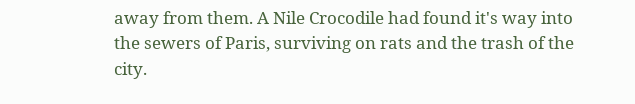away from them. A Nile Crocodile had found it's way into the sewers of Paris, surviving on rats and the trash of the city.